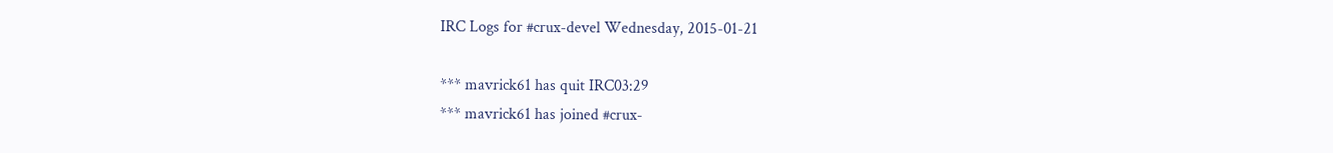IRC Logs for #crux-devel Wednesday, 2015-01-21

*** mavrick61 has quit IRC03:29
*** mavrick61 has joined #crux-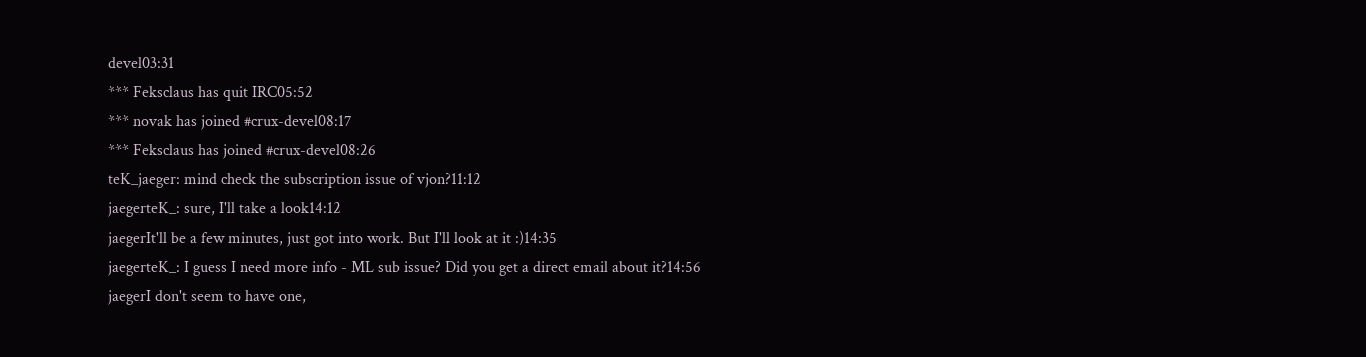devel03:31
*** Feksclaus has quit IRC05:52
*** novak has joined #crux-devel08:17
*** Feksclaus has joined #crux-devel08:26
teK_jaeger: mind check the subscription issue of vjon?11:12
jaegerteK_: sure, I'll take a look14:12
jaegerIt'll be a few minutes, just got into work. But I'll look at it :)14:35
jaegerteK_: I guess I need more info - ML sub issue? Did you get a direct email about it?14:56
jaegerI don't seem to have one,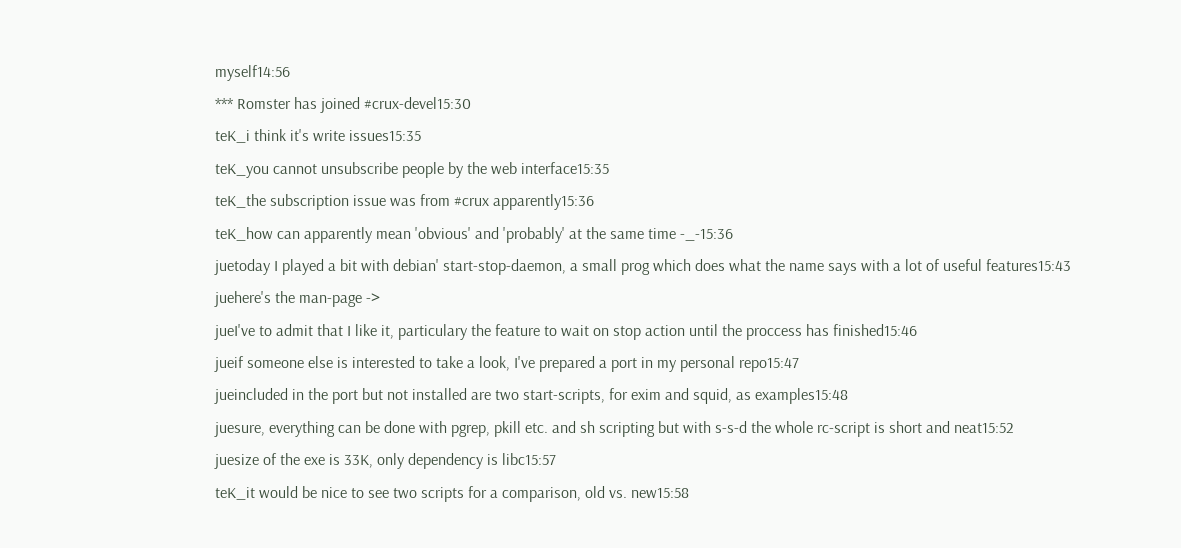myself14:56
*** Romster has joined #crux-devel15:30
teK_i think it's write issues15:35
teK_you cannot unsubscribe people by the web interface15:35
teK_the subscription issue was from #crux apparently15:36
teK_how can apparently mean 'obvious' and 'probably' at the same time -_-15:36
juetoday I played a bit with debian' start-stop-daemon, a small prog which does what the name says with a lot of useful features15:43
juehere's the man-page ->
jueI've to admit that I like it, particulary the feature to wait on stop action until the proccess has finished15:46
jueif someone else is interested to take a look, I've prepared a port in my personal repo15:47
jueincluded in the port but not installed are two start-scripts, for exim and squid, as examples15:48
juesure, everything can be done with pgrep, pkill etc. and sh scripting but with s-s-d the whole rc-script is short and neat15:52
juesize of the exe is 33K, only dependency is libc15:57
teK_it would be nice to see two scripts for a comparison, old vs. new15:58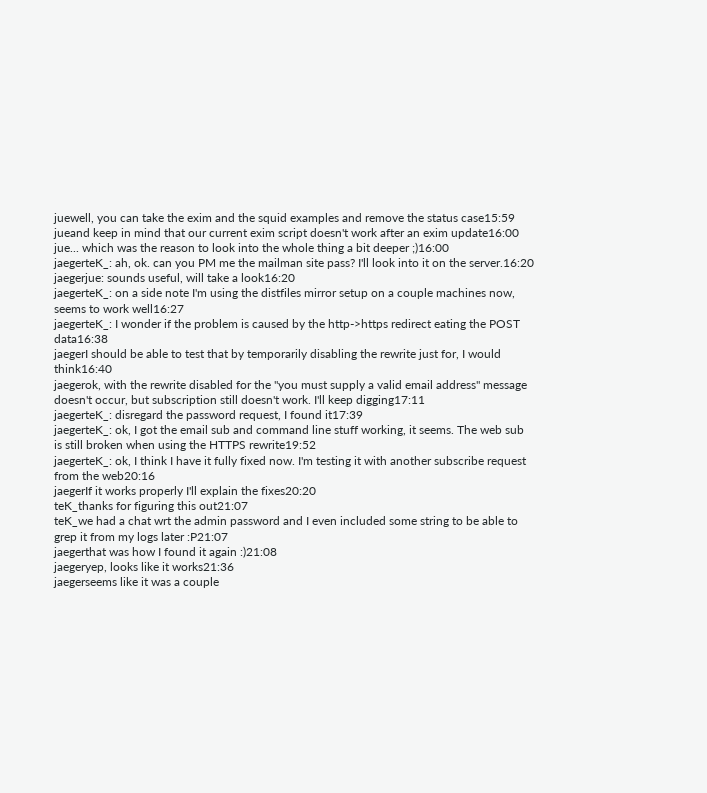juewell, you can take the exim and the squid examples and remove the status case15:59
jueand keep in mind that our current exim script doesn't work after an exim update16:00
jue... which was the reason to look into the whole thing a bit deeper ;)16:00
jaegerteK_: ah, ok. can you PM me the mailman site pass? I'll look into it on the server.16:20
jaegerjue: sounds useful, will take a look16:20
jaegerteK_: on a side note I'm using the distfiles mirror setup on a couple machines now, seems to work well16:27
jaegerteK_: I wonder if the problem is caused by the http->https redirect eating the POST data16:38
jaegerI should be able to test that by temporarily disabling the rewrite just for, I would think16:40
jaegerok, with the rewrite disabled for the "you must supply a valid email address" message doesn't occur, but subscription still doesn't work. I'll keep digging17:11
jaegerteK_: disregard the password request, I found it17:39
jaegerteK_: ok, I got the email sub and command line stuff working, it seems. The web sub is still broken when using the HTTPS rewrite19:52
jaegerteK_: ok, I think I have it fully fixed now. I'm testing it with another subscribe request from the web20:16
jaegerIf it works properly I'll explain the fixes20:20
teK_thanks for figuring this out21:07
teK_we had a chat wrt the admin password and I even included some string to be able to grep it from my logs later :P21:07
jaegerthat was how I found it again :)21:08
jaegeryep, looks like it works21:36
jaegerseems like it was a couple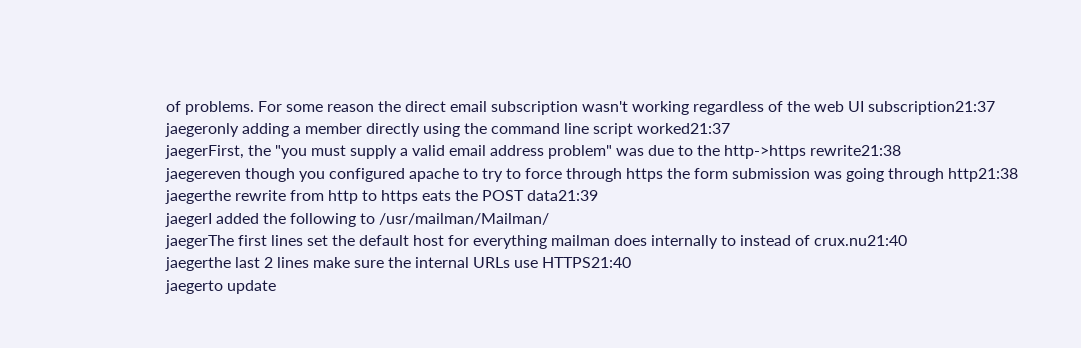of problems. For some reason the direct email subscription wasn't working regardless of the web UI subscription21:37
jaegeronly adding a member directly using the command line script worked21:37
jaegerFirst, the "you must supply a valid email address problem" was due to the http->https rewrite21:38
jaegereven though you configured apache to try to force through https the form submission was going through http21:38
jaegerthe rewrite from http to https eats the POST data21:39
jaegerI added the following to /usr/mailman/Mailman/
jaegerThe first lines set the default host for everything mailman does internally to instead of crux.nu21:40
jaegerthe last 2 lines make sure the internal URLs use HTTPS21:40
jaegerto update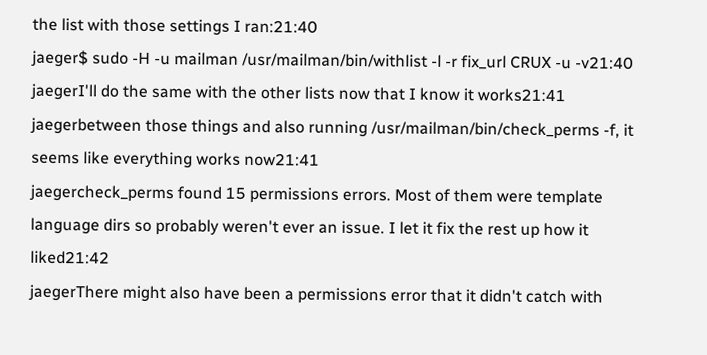the list with those settings I ran:21:40
jaeger$ sudo -H -u mailman /usr/mailman/bin/withlist -l -r fix_url CRUX -u -v21:40
jaegerI'll do the same with the other lists now that I know it works21:41
jaegerbetween those things and also running /usr/mailman/bin/check_perms -f, it seems like everything works now21:41
jaegercheck_perms found 15 permissions errors. Most of them were template language dirs so probably weren't ever an issue. I let it fix the rest up how it liked21:42
jaegerThere might also have been a permissions error that it didn't catch with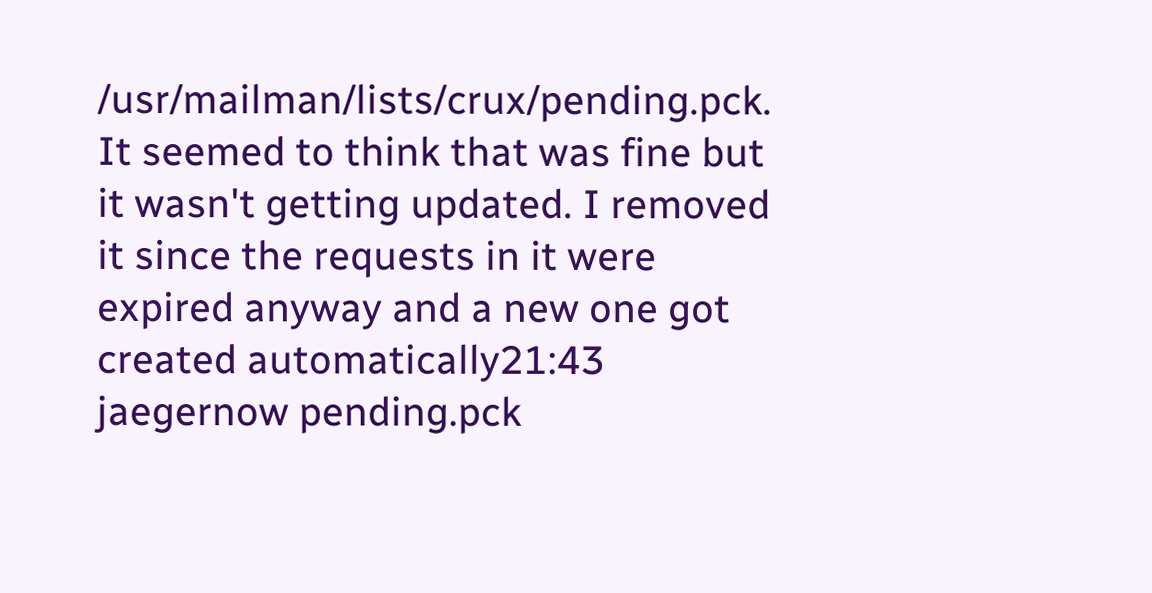/usr/mailman/lists/crux/pending.pck. It seemed to think that was fine but it wasn't getting updated. I removed it since the requests in it were expired anyway and a new one got created automatically21:43
jaegernow pending.pck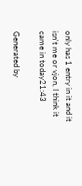only has 1 entry in it and it isn't me or vjon, I think it came in today21:43

Generated by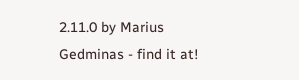2.11.0 by Marius Gedminas - find it at!